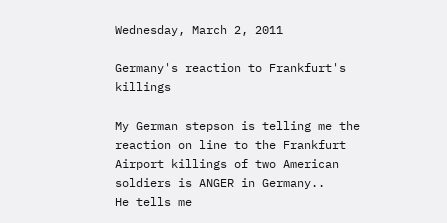Wednesday, March 2, 2011

Germany's reaction to Frankfurt's killings

My German stepson is telling me the reaction on line to the Frankfurt Airport killings of two American soldiers is ANGER in Germany..
He tells me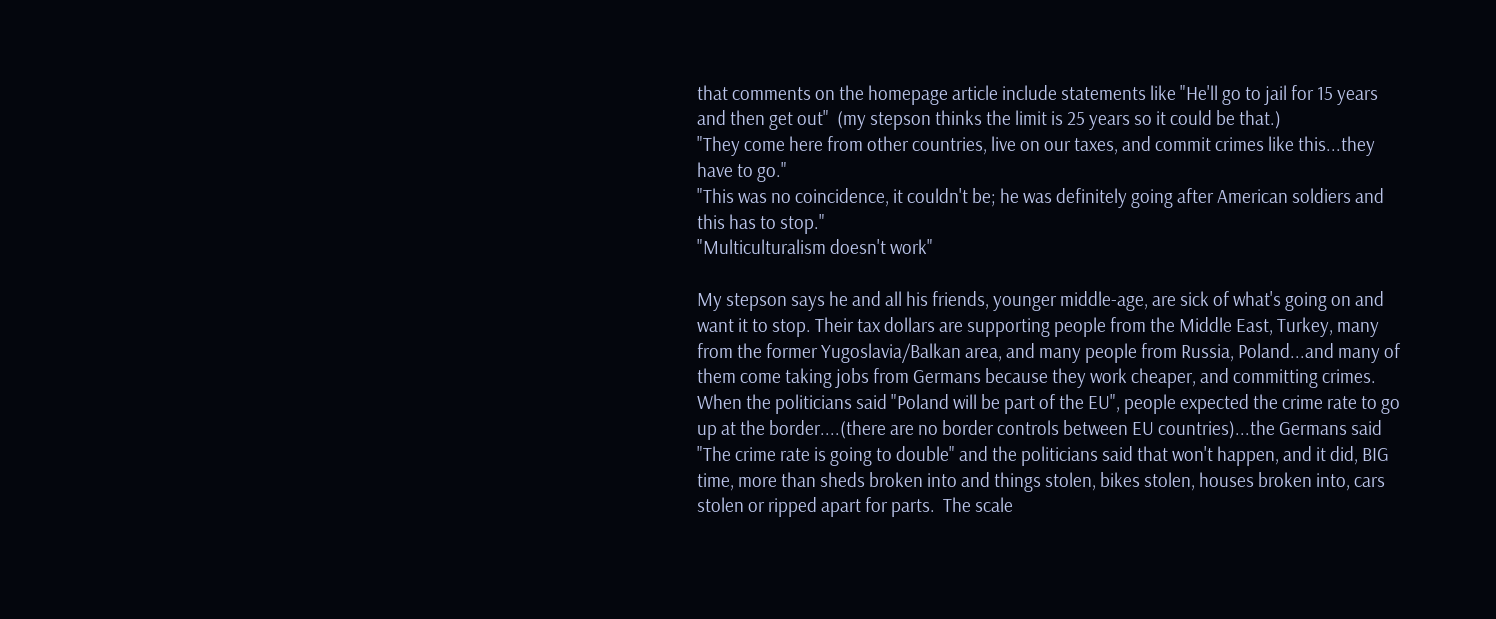that comments on the homepage article include statements like "He'll go to jail for 15 years and then get out"  (my stepson thinks the limit is 25 years so it could be that.)
"They come here from other countries, live on our taxes, and commit crimes like this...they have to go."
"This was no coincidence, it couldn't be; he was definitely going after American soldiers and this has to stop."
"Multiculturalism doesn't work"

My stepson says he and all his friends, younger middle-age, are sick of what's going on and want it to stop. Their tax dollars are supporting people from the Middle East, Turkey, many from the former Yugoslavia/Balkan area, and many people from Russia, Poland...and many of them come taking jobs from Germans because they work cheaper, and committing crimes.
When the politicians said "Poland will be part of the EU", people expected the crime rate to go up at the border....(there are no border controls between EU countries)...the Germans said "The crime rate is going to double" and the politicians said that won't happen, and it did, BIG time, more than sheds broken into and things stolen, bikes stolen, houses broken into, cars stolen or ripped apart for parts.  The scale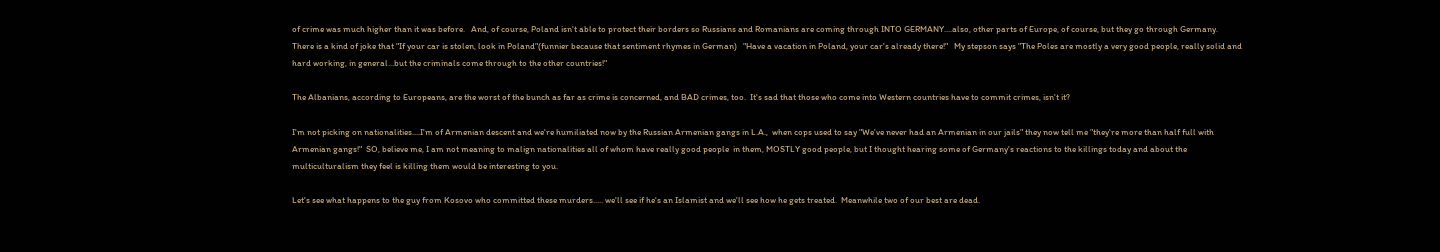of crime was much higher than it was before.   And, of course, Poland isn't able to protect their borders so Russians and Romanians are coming through INTO GERMANY....also, other parts of Europe, of course, but they go through Germany.
There is a kind of joke that "If your car is stolen, look in Poland"(funnier because that sentiment rhymes in German)   "Have a vacation in Poland, your car's already there!"   My stepson says "The Poles are mostly a very good people, really solid and hard working, in general...but the criminals come through to the other countries!"

The Albanians, according to Europeans, are the worst of the bunch as far as crime is concerned, and BAD crimes, too.  It's sad that those who come into Western countries have to commit crimes, isn't it?

I'm not picking on nationalities....I'm of Armenian descent and we're humiliated now by the Russian Armenian gangs in L.A.,  when cops used to say "We've never had an Armenian in our jails" they now tell me "they're more than half full with Armenian gangs!"  SO, believe me, I am not meaning to malign nationalities all of whom have really good people  in them, MOSTLY good people, but I thought hearing some of Germany's reactions to the killings today and about the multiculturalism they feel is killing them would be interesting to you.

Let's see what happens to the guy from Kosovo who committed these murders..... we'll see if he's an Islamist and we'll see how he gets treated.  Meanwhile two of our best are dead.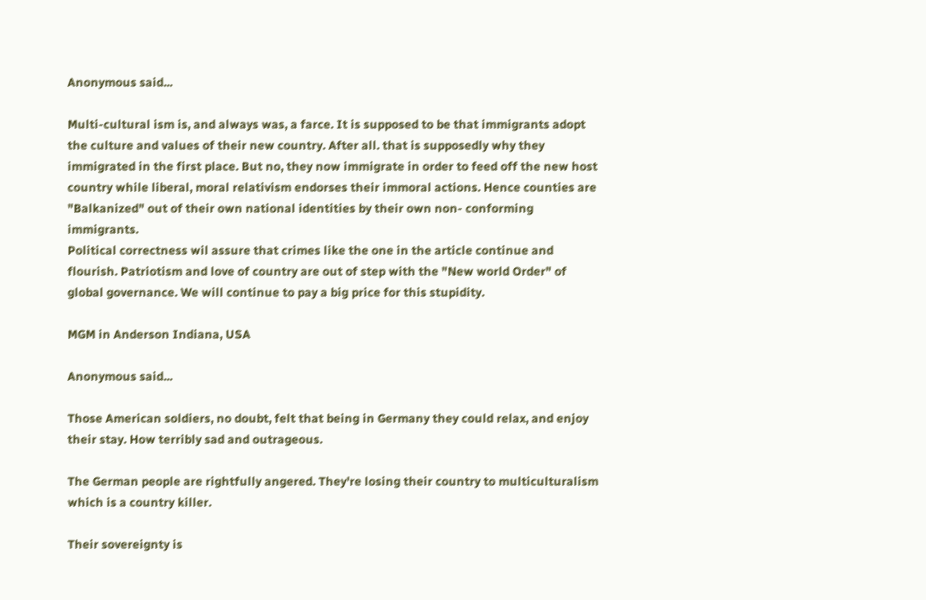Anonymous said...

Multi-cultural ism is, and always was, a farce. It is supposed to be that immigrants adopt the culture and values of their new country. After all. that is supposedly why they immigrated in the first place. But no, they now immigrate in order to feed off the new host country while liberal, moral relativism endorses their immoral actions. Hence counties are "Balkanized" out of their own national identities by their own non- conforming immigrants.
Political correctness wil assure that crimes like the one in the article continue and flourish. Patriotism and love of country are out of step with the "New world Order" of global governance. We will continue to pay a big price for this stupidity.

MGM in Anderson Indiana, USA

Anonymous said...

Those American soldiers, no doubt, felt that being in Germany they could relax, and enjoy their stay. How terribly sad and outrageous.

The German people are rightfully angered. They're losing their country to multiculturalism which is a country killer.

Their sovereignty is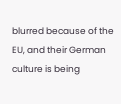blurred because of the EU, and their German culture is being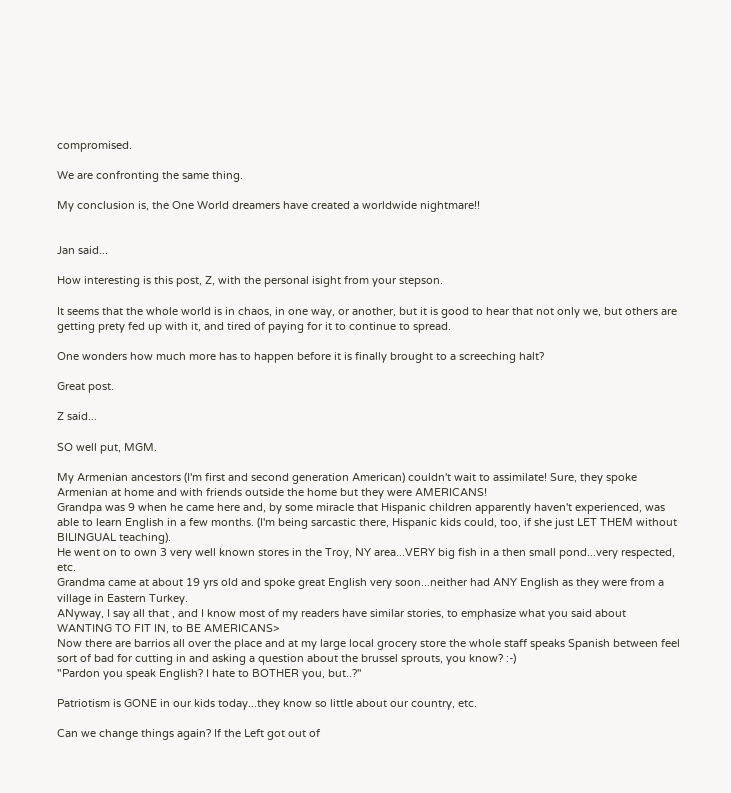compromised.

We are confronting the same thing.

My conclusion is, the One World dreamers have created a worldwide nightmare!!


Jan said...

How interesting is this post, Z, with the personal isight from your stepson.

It seems that the whole world is in chaos, in one way, or another, but it is good to hear that not only we, but others are getting prety fed up with it, and tired of paying for it to continue to spread.

One wonders how much more has to happen before it is finally brought to a screeching halt?

Great post.

Z said...

SO well put, MGM.

My Armenian ancestors (I'm first and second generation American) couldn't wait to assimilate! Sure, they spoke Armenian at home and with friends outside the home but they were AMERICANS!
Grandpa was 9 when he came here and, by some miracle that Hispanic children apparently haven't experienced, was able to learn English in a few months. (I'm being sarcastic there, Hispanic kids could, too, if she just LET THEM without BILINGUAL teaching).
He went on to own 3 very well known stores in the Troy, NY area...VERY big fish in a then small pond...very respected, etc.
Grandma came at about 19 yrs old and spoke great English very soon...neither had ANY English as they were from a village in Eastern Turkey.
ANyway, I say all that , and I know most of my readers have similar stories, to emphasize what you said about WANTING TO FIT IN, to BE AMERICANS>
Now there are barrios all over the place and at my large local grocery store the whole staff speaks Spanish between feel sort of bad for cutting in and asking a question about the brussel sprouts, you know? :-)
"Pardon you speak English? I hate to BOTHER you, but..?"

Patriotism is GONE in our kids today...they know so little about our country, etc.

Can we change things again? If the Left got out of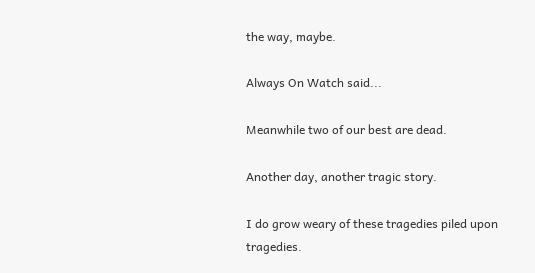the way, maybe.

Always On Watch said...

Meanwhile two of our best are dead.

Another day, another tragic story.

I do grow weary of these tragedies piled upon tragedies.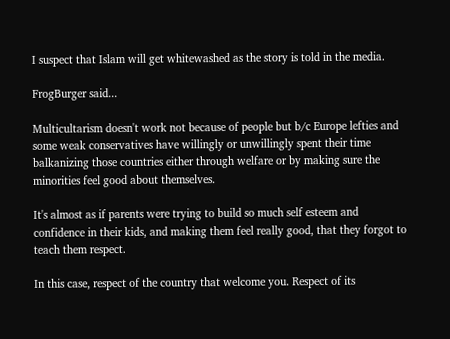I suspect that Islam will get whitewashed as the story is told in the media.

FrogBurger said...

Multicultarism doesn't work not because of people but b/c Europe lefties and some weak conservatives have willingly or unwillingly spent their time balkanizing those countries either through welfare or by making sure the minorities feel good about themselves.

It's almost as if parents were trying to build so much self esteem and confidence in their kids, and making them feel really good, that they forgot to teach them respect.

In this case, respect of the country that welcome you. Respect of its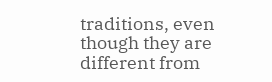traditions, even though they are different from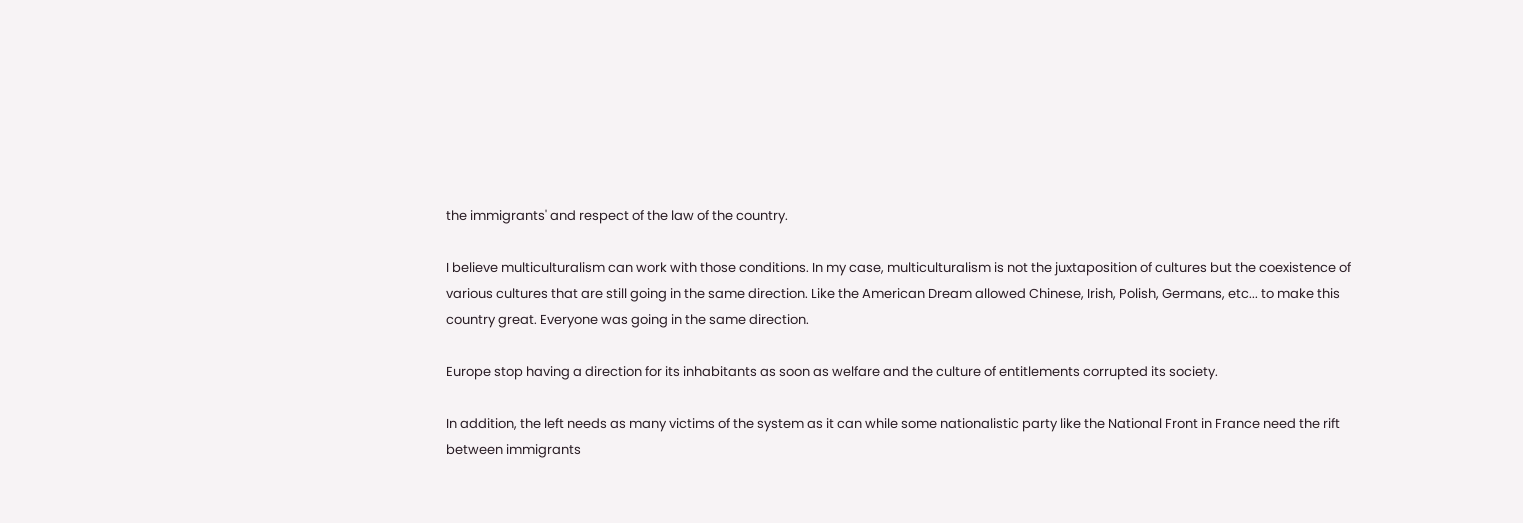the immigrants' and respect of the law of the country.

I believe multiculturalism can work with those conditions. In my case, multiculturalism is not the juxtaposition of cultures but the coexistence of various cultures that are still going in the same direction. Like the American Dream allowed Chinese, Irish, Polish, Germans, etc... to make this country great. Everyone was going in the same direction.

Europe stop having a direction for its inhabitants as soon as welfare and the culture of entitlements corrupted its society.

In addition, the left needs as many victims of the system as it can while some nationalistic party like the National Front in France need the rift between immigrants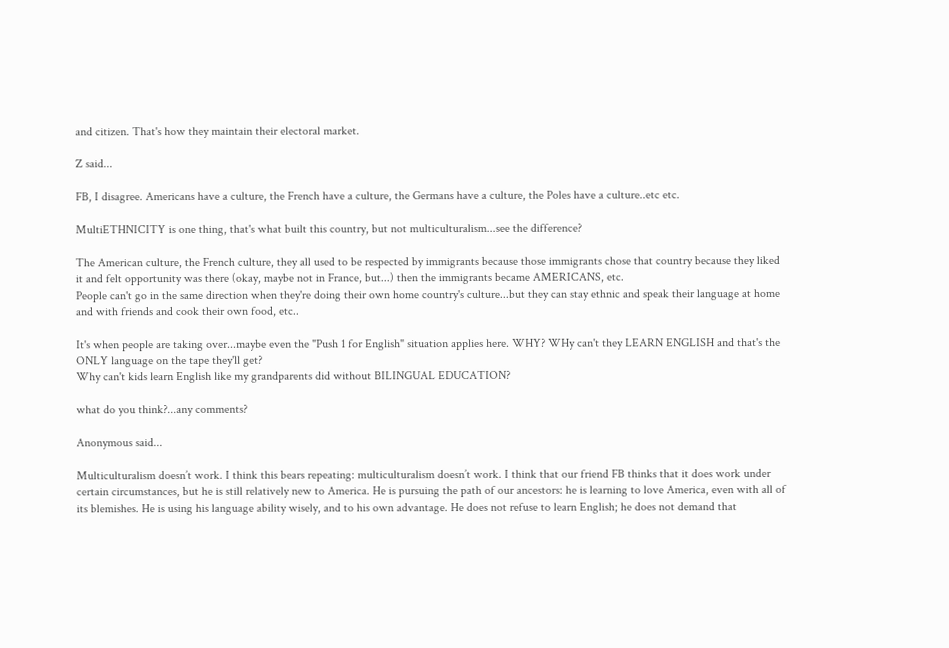and citizen. That's how they maintain their electoral market.

Z said...

FB, I disagree. Americans have a culture, the French have a culture, the Germans have a culture, the Poles have a culture..etc etc.

MultiETHNICITY is one thing, that's what built this country, but not multiculturalism...see the difference?

The American culture, the French culture, they all used to be respected by immigrants because those immigrants chose that country because they liked it and felt opportunity was there (okay, maybe not in France, but...) then the immigrants became AMERICANS, etc.
People can't go in the same direction when they're doing their own home country's culture...but they can stay ethnic and speak their language at home and with friends and cook their own food, etc..

It's when people are taking over...maybe even the "Push 1 for English" situation applies here. WHY? WHy can't they LEARN ENGLISH and that's the ONLY language on the tape they'll get?
Why can't kids learn English like my grandparents did without BILINGUAL EDUCATION?

what do you think?...any comments?

Anonymous said...

Multiculturalism doesn’t work. I think this bears repeating: multiculturalism doesn’t work. I think that our friend FB thinks that it does work under certain circumstances, but he is still relatively new to America. He is pursuing the path of our ancestors: he is learning to love America, even with all of its blemishes. He is using his language ability wisely, and to his own advantage. He does not refuse to learn English; he does not demand that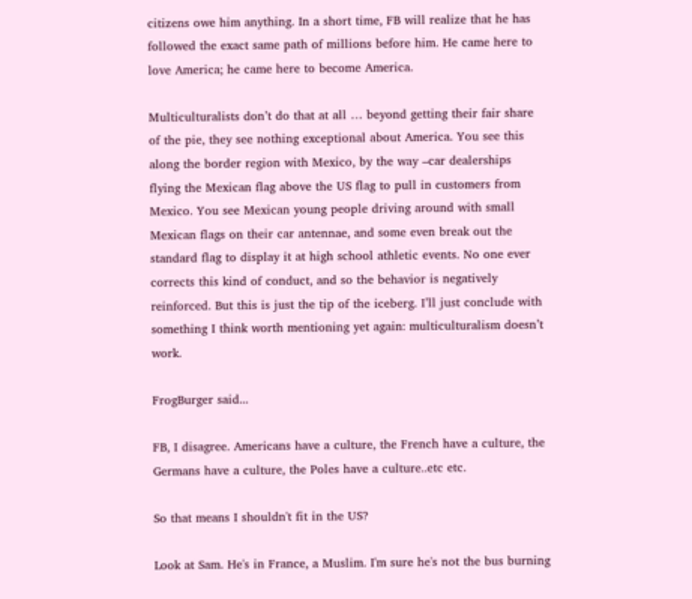citizens owe him anything. In a short time, FB will realize that he has followed the exact same path of millions before him. He came here to love America; he came here to become America.

Multiculturalists don’t do that at all … beyond getting their fair share of the pie, they see nothing exceptional about America. You see this along the border region with Mexico, by the way –car dealerships flying the Mexican flag above the US flag to pull in customers from Mexico. You see Mexican young people driving around with small Mexican flags on their car antennae, and some even break out the standard flag to display it at high school athletic events. No one ever corrects this kind of conduct, and so the behavior is negatively reinforced. But this is just the tip of the iceberg. I’ll just conclude with something I think worth mentioning yet again: multiculturalism doesn’t work.

FrogBurger said...

FB, I disagree. Americans have a culture, the French have a culture, the Germans have a culture, the Poles have a culture..etc etc.

So that means I shouldn't fit in the US?

Look at Sam. He's in France, a Muslim. I'm sure he's not the bus burning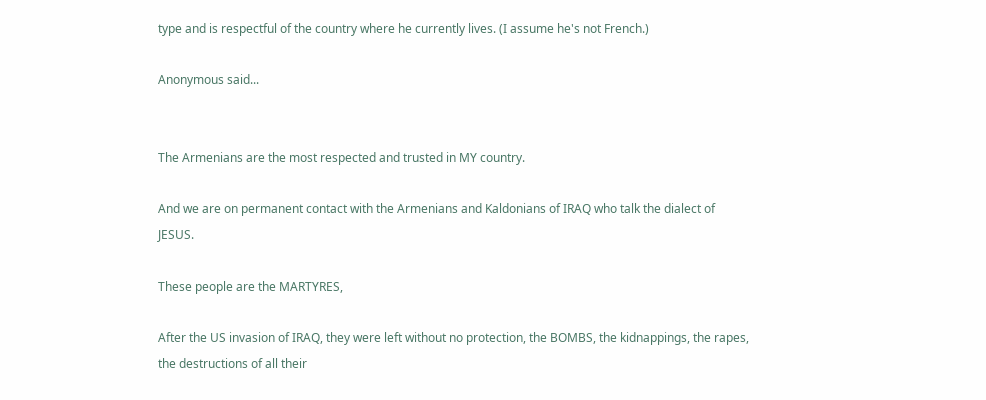type and is respectful of the country where he currently lives. (I assume he's not French.)

Anonymous said...


The Armenians are the most respected and trusted in MY country.

And we are on permanent contact with the Armenians and Kaldonians of IRAQ who talk the dialect of JESUS.

These people are the MARTYRES,

After the US invasion of IRAQ, they were left without no protection, the BOMBS, the kidnappings, the rapes, the destructions of all their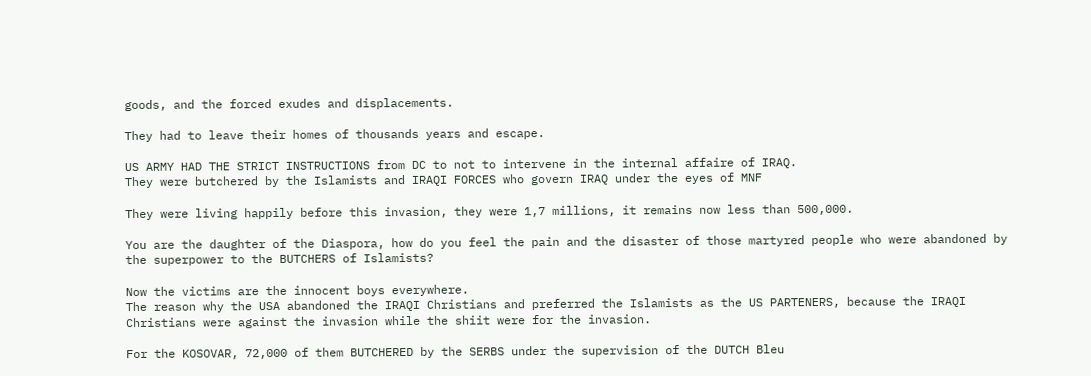goods, and the forced exudes and displacements.

They had to leave their homes of thousands years and escape.

US ARMY HAD THE STRICT INSTRUCTIONS from DC to not to intervene in the internal affaire of IRAQ.
They were butchered by the Islamists and IRAQI FORCES who govern IRAQ under the eyes of MNF

They were living happily before this invasion, they were 1,7 millions, it remains now less than 500,000.

You are the daughter of the Diaspora, how do you feel the pain and the disaster of those martyred people who were abandoned by the superpower to the BUTCHERS of Islamists?

Now the victims are the innocent boys everywhere.
The reason why the USA abandoned the IRAQI Christians and preferred the Islamists as the US PARTENERS, because the IRAQI Christians were against the invasion while the shiit were for the invasion.

For the KOSOVAR, 72,000 of them BUTCHERED by the SERBS under the supervision of the DUTCH Bleu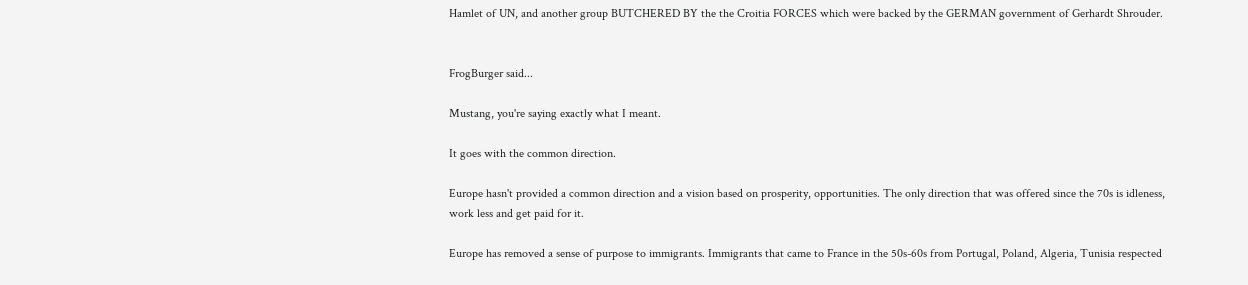Hamlet of UN, and another group BUTCHERED BY the the Croitia FORCES which were backed by the GERMAN government of Gerhardt Shrouder.


FrogBurger said...

Mustang, you're saying exactly what I meant.

It goes with the common direction.

Europe hasn't provided a common direction and a vision based on prosperity, opportunities. The only direction that was offered since the 70s is idleness, work less and get paid for it.

Europe has removed a sense of purpose to immigrants. Immigrants that came to France in the 50s-60s from Portugal, Poland, Algeria, Tunisia respected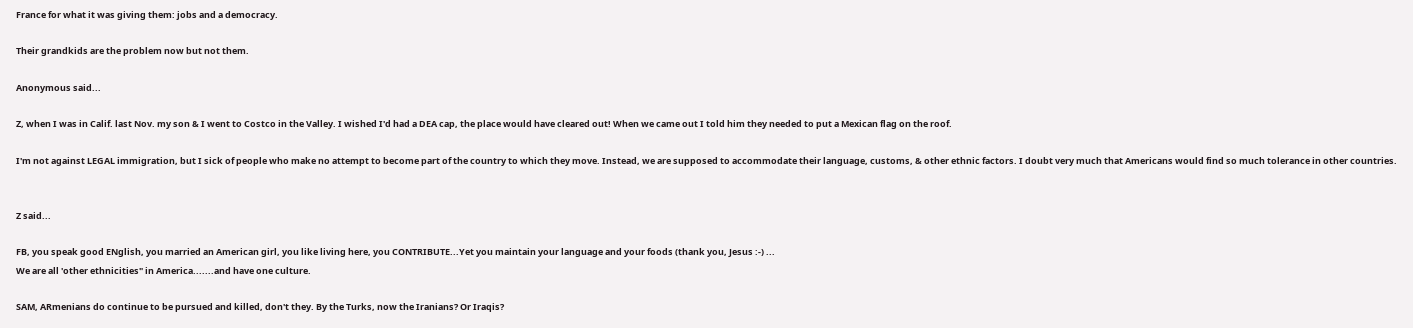France for what it was giving them: jobs and a democracy.

Their grandkids are the problem now but not them.

Anonymous said...

Z, when I was in Calif. last Nov. my son & I went to Costco in the Valley. I wished I'd had a DEA cap, the place would have cleared out! When we came out I told him they needed to put a Mexican flag on the roof.

I'm not against LEGAL immigration, but I sick of people who make no attempt to become part of the country to which they move. Instead, we are supposed to accommodate their language, customs, & other ethnic factors. I doubt very much that Americans would find so much tolerance in other countries.


Z said...

FB, you speak good ENglish, you married an American girl, you like living here, you CONTRIBUTE...Yet you maintain your language and your foods (thank you, Jesus :-) ...
We are all 'other ethnicities" in America.......and have one culture.

SAM, ARmenians do continue to be pursued and killed, don't they. By the Turks, now the Iranians? Or Iraqis?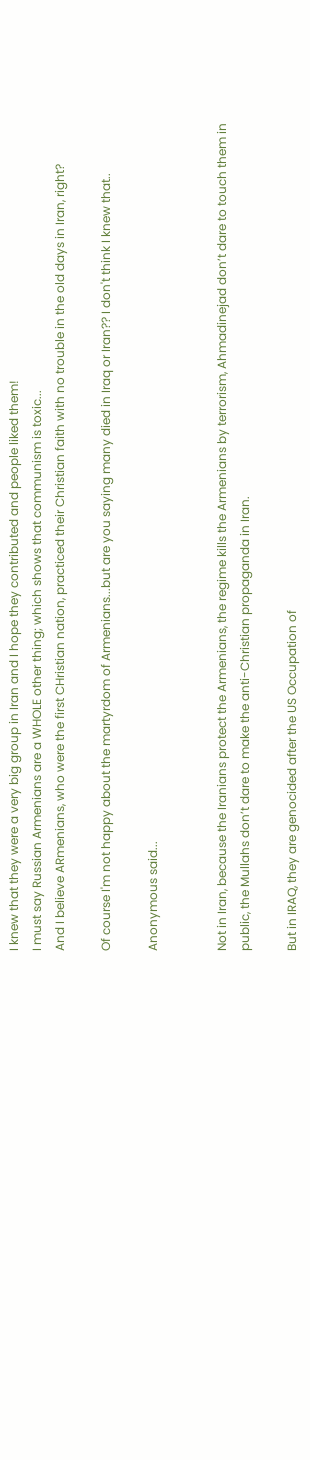I knew that they were a very big group in Iran and I hope they contributed and people liked them!
I must say Russian Armenians are a WHOLE other thing; which shows that communism is toxic...
And I believe ARmenians, who were the first CHristian nation, practiced their Christian faith with no trouble in the old days in Iran, right?

Of course I'm not happy about the martyrdom of Armenians...but are you saying many died in Iraq or Iran?? I don't think I knew that..

Anonymous said...


Not in Iran, because the Iranians protect the Armenians, the regime kills the Armenians by terrorism, Ahmadinejad don’t dare to touch them in public, the Mullahs don’t dare to make the anti-Christian propaganda in Iran.

But in IRAQ, they are genocided after the US Occupation of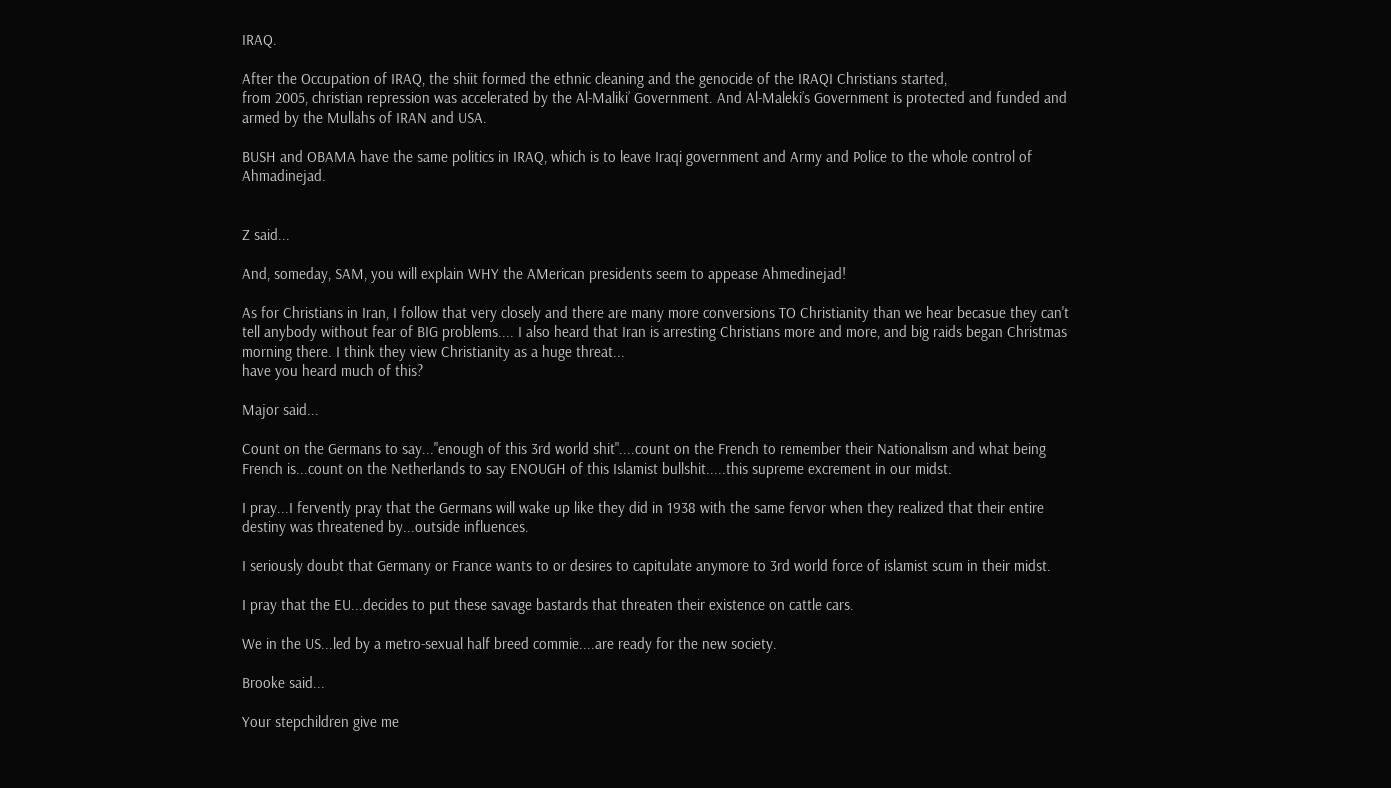IRAQ.

After the Occupation of IRAQ, the shiit formed the ethnic cleaning and the genocide of the IRAQI Christians started,
from 2005, christian repression was accelerated by the Al-Maliki’ Government. And Al-Maleki’s Government is protected and funded and armed by the Mullahs of IRAN and USA.

BUSH and OBAMA have the same politics in IRAQ, which is to leave Iraqi government and Army and Police to the whole control of Ahmadinejad.


Z said...

And, someday, SAM, you will explain WHY the AMerican presidents seem to appease Ahmedinejad!

As for Christians in Iran, I follow that very closely and there are many more conversions TO Christianity than we hear becasue they can't tell anybody without fear of BIG problems.... I also heard that Iran is arresting Christians more and more, and big raids began Christmas morning there. I think they view Christianity as a huge threat...
have you heard much of this?

Major said...

Count on the Germans to say..."enough of this 3rd world shit"....count on the French to remember their Nationalism and what being French is...count on the Netherlands to say ENOUGH of this Islamist bullshit.....this supreme excrement in our midst.

I pray...I fervently pray that the Germans will wake up like they did in 1938 with the same fervor when they realized that their entire destiny was threatened by...outside influences.

I seriously doubt that Germany or France wants to or desires to capitulate anymore to 3rd world force of islamist scum in their midst.

I pray that the EU...decides to put these savage bastards that threaten their existence on cattle cars.

We in the US...led by a metro-sexual half breed commie....are ready for the new society.

Brooke said...

Your stepchildren give me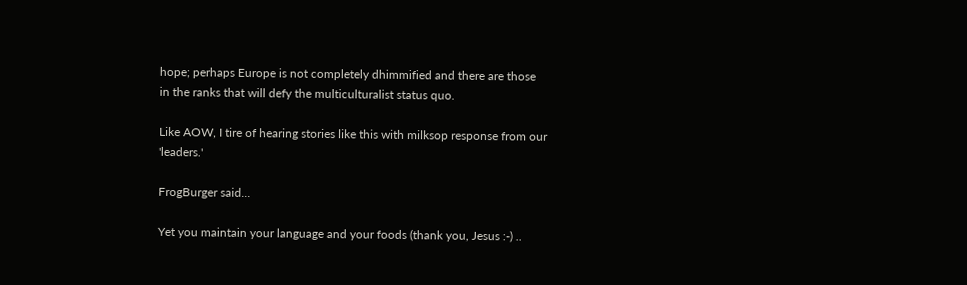hope; perhaps Europe is not completely dhimmified and there are those in the ranks that will defy the multiculturalist status quo.

Like AOW, I tire of hearing stories like this with milksop response from our 'leaders.'

FrogBurger said...

Yet you maintain your language and your foods (thank you, Jesus :-) ..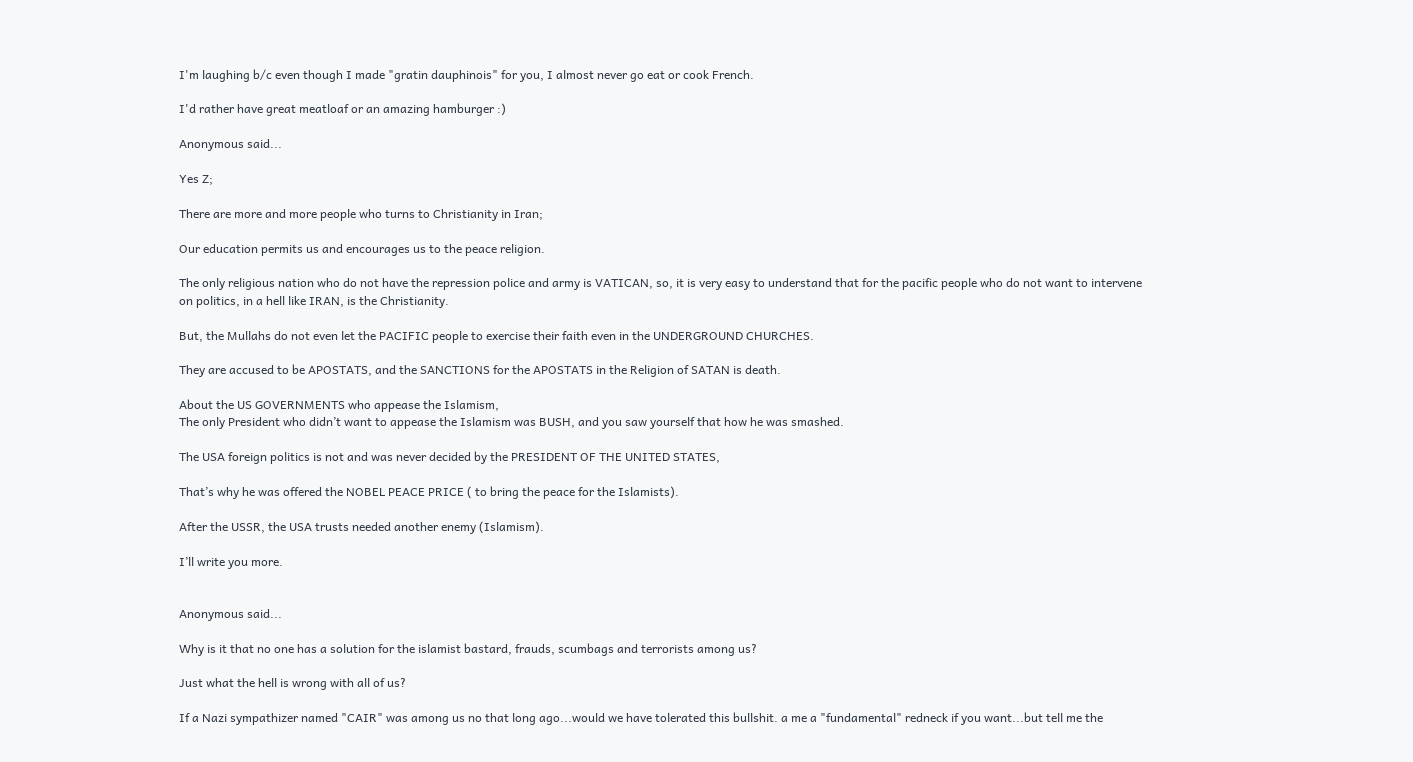I'm laughing b/c even though I made "gratin dauphinois" for you, I almost never go eat or cook French.

I'd rather have great meatloaf or an amazing hamburger :)

Anonymous said...

Yes Z;

There are more and more people who turns to Christianity in Iran;

Our education permits us and encourages us to the peace religion.

The only religious nation who do not have the repression police and army is VATICAN, so, it is very easy to understand that for the pacific people who do not want to intervene on politics, in a hell like IRAN, is the Christianity.

But, the Mullahs do not even let the PACIFIC people to exercise their faith even in the UNDERGROUND CHURCHES.

They are accused to be APOSTATS, and the SANCTIONS for the APOSTATS in the Religion of SATAN is death.

About the US GOVERNMENTS who appease the Islamism,
The only President who didn’t want to appease the Islamism was BUSH, and you saw yourself that how he was smashed.

The USA foreign politics is not and was never decided by the PRESIDENT OF THE UNITED STATES,

That’s why he was offered the NOBEL PEACE PRICE ( to bring the peace for the Islamists).

After the USSR, the USA trusts needed another enemy (Islamism).

I’ll write you more.


Anonymous said...

Why is it that no one has a solution for the islamist bastard, frauds, scumbags and terrorists among us?

Just what the hell is wrong with all of us?

If a Nazi sympathizer named "CAIR" was among us no that long ago...would we have tolerated this bullshit. a me a "fundamental" redneck if you want...but tell me the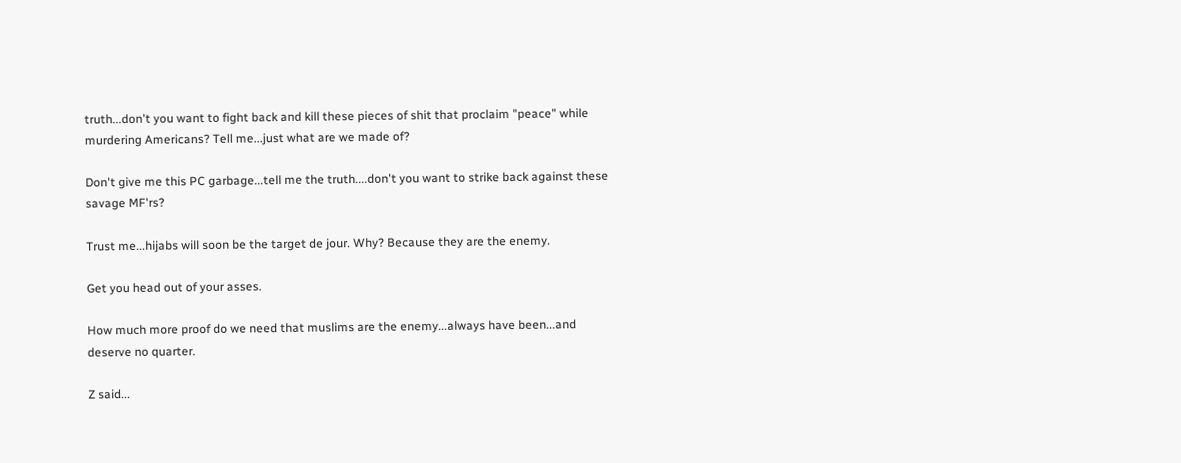truth...don't you want to fight back and kill these pieces of shit that proclaim "peace" while murdering Americans? Tell me...just what are we made of?

Don't give me this PC garbage...tell me the truth....don't you want to strike back against these savage MF'rs?

Trust me...hijabs will soon be the target de jour. Why? Because they are the enemy.

Get you head out of your asses.

How much more proof do we need that muslims are the enemy...always have been...and deserve no quarter.

Z said...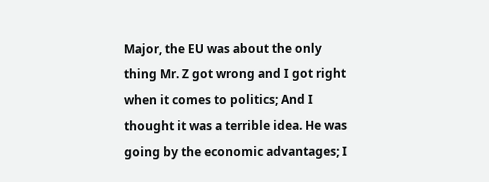Major, the EU was about the only thing Mr. Z got wrong and I got right when it comes to politics; And I thought it was a terrible idea. He was going by the economic advantages; I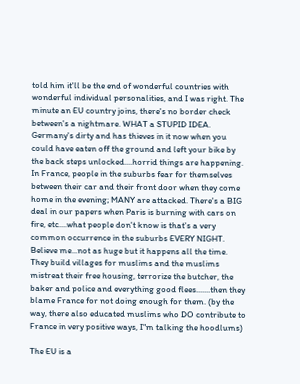told him it'll be the end of wonderful countries with wonderful individual personalities, and I was right. The minute an EU country joins, there's no border check between's a nightmare. WHAT a STUPID IDEA.
Germany's dirty and has thieves in it now when you could have eaten off the ground and left your bike by the back steps unlocked....horrid things are happening.
In France, people in the suburbs fear for themselves between their car and their front door when they come home in the evening; MANY are attacked. There's a BIG deal in our papers when Paris is burning with cars on fire, etc....what people don't know is that's a very common occurrence in the suburbs EVERY NIGHT. Believe me...not as huge but it happens all the time.
They build villages for muslims and the muslims mistreat their free housing, terrorize the butcher, the baker and police and everything good flees.......then they blame France for not doing enough for them. (by the way, there also educated muslims who DO contribute to France in very positive ways, I"m talking the hoodlums)

The EU is a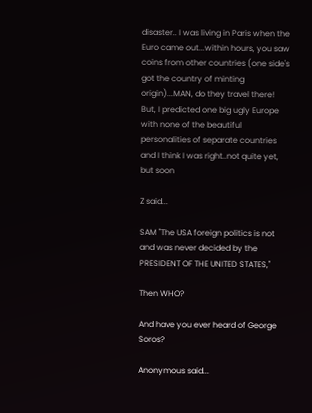disaster.. I was living in Paris when the Euro came out...within hours, you saw coins from other countries (one side's got the country of minting origin)...MAN, do they travel there!
But, I predicted one big ugly Europe with none of the beautiful personalities of separate countries and I think I was right..not quite yet, but soon

Z said...

SAM "The USA foreign politics is not and was never decided by the PRESIDENT OF THE UNITED STATES,"

Then WHO?

And have you ever heard of George Soros?

Anonymous said...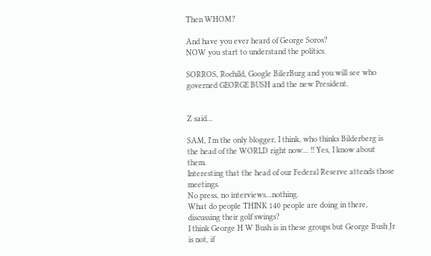Then WHOM?

And have you ever heard of George Soros?
NOW you start to understand the politics.

SORROS, Rochild, Google BilerBurg and you will see who governed GEORGE BUSH and the new President.


Z said...

SAM, I'm the only blogger, I think, who thinks Bilderberg is the head of the WORLD right now... !! Yes, I know about them.
Interesting that the head of our Federal Reserve attends those meetings.
No press, no interviews...nothing.
What do people THINK 140 people are doing in there, discussing their golf swings?
I think George H W Bush is in these groups but George Bush Jr is not, if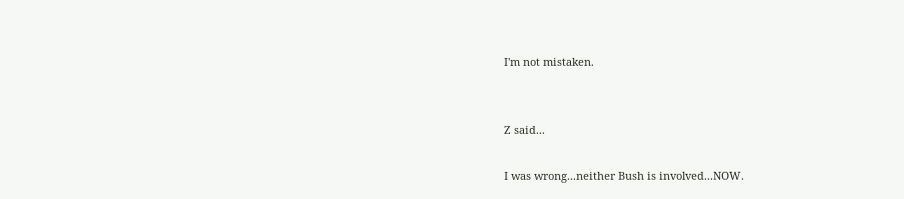I'm not mistaken.


Z said...

I was wrong...neither Bush is involved...NOW.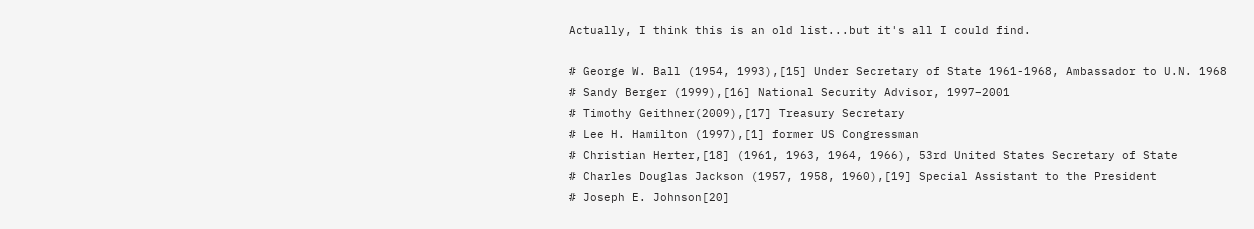Actually, I think this is an old list...but it's all I could find.

# George W. Ball (1954, 1993),[15] Under Secretary of State 1961-1968, Ambassador to U.N. 1968
# Sandy Berger (1999),[16] National Security Advisor, 1997–2001
# Timothy Geithner(2009),[17] Treasury Secretary
# Lee H. Hamilton (1997),[1] former US Congressman
# Christian Herter,[18] (1961, 1963, 1964, 1966), 53rd United States Secretary of State
# Charles Douglas Jackson (1957, 1958, 1960),[19] Special Assistant to the President
# Joseph E. Johnson[20]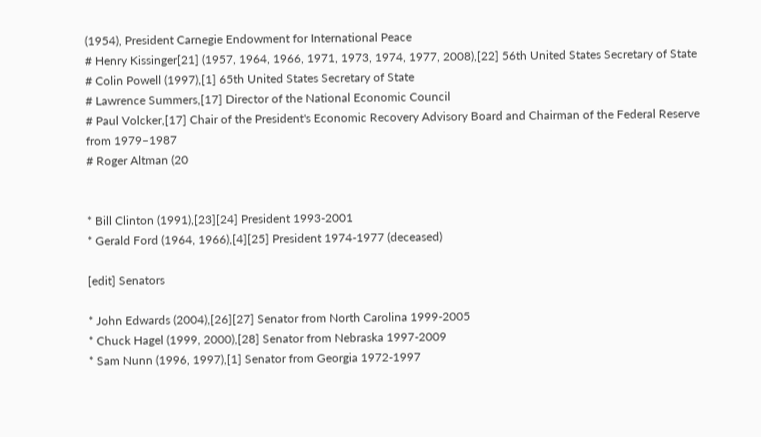(1954), President Carnegie Endowment for International Peace
# Henry Kissinger[21] (1957, 1964, 1966, 1971, 1973, 1974, 1977, 2008),[22] 56th United States Secretary of State
# Colin Powell (1997),[1] 65th United States Secretary of State
# Lawrence Summers,[17] Director of the National Economic Council
# Paul Volcker,[17] Chair of the President's Economic Recovery Advisory Board and Chairman of the Federal Reserve from 1979–1987
# Roger Altman (20


* Bill Clinton (1991),[23][24] President 1993-2001
* Gerald Ford (1964, 1966),[4][25] President 1974-1977 (deceased)

[edit] Senators

* John Edwards (2004),[26][27] Senator from North Carolina 1999-2005
* Chuck Hagel (1999, 2000),[28] Senator from Nebraska 1997-2009
* Sam Nunn (1996, 1997),[1] Senator from Georgia 1972-1997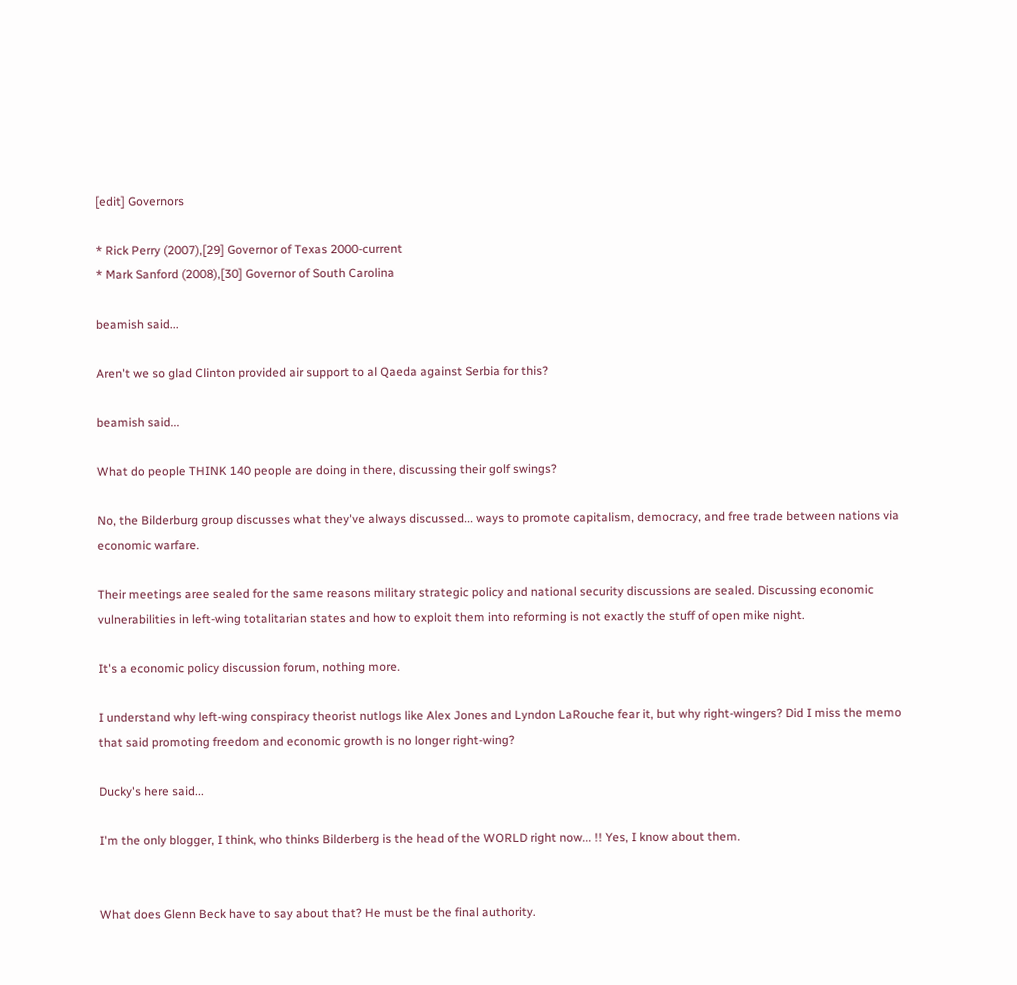[edit] Governors

* Rick Perry (2007),[29] Governor of Texas 2000-current
* Mark Sanford (2008),[30] Governor of South Carolina

beamish said...

Aren't we so glad Clinton provided air support to al Qaeda against Serbia for this?

beamish said...

What do people THINK 140 people are doing in there, discussing their golf swings?

No, the Bilderburg group discusses what they've always discussed... ways to promote capitalism, democracy, and free trade between nations via economic warfare.

Their meetings aree sealed for the same reasons military strategic policy and national security discussions are sealed. Discussing economic vulnerabilities in left-wing totalitarian states and how to exploit them into reforming is not exactly the stuff of open mike night.

It's a economic policy discussion forum, nothing more.

I understand why left-wing conspiracy theorist nutlogs like Alex Jones and Lyndon LaRouche fear it, but why right-wingers? Did I miss the memo that said promoting freedom and economic growth is no longer right-wing?

Ducky's here said...

I'm the only blogger, I think, who thinks Bilderberg is the head of the WORLD right now... !! Yes, I know about them.


What does Glenn Beck have to say about that? He must be the final authority.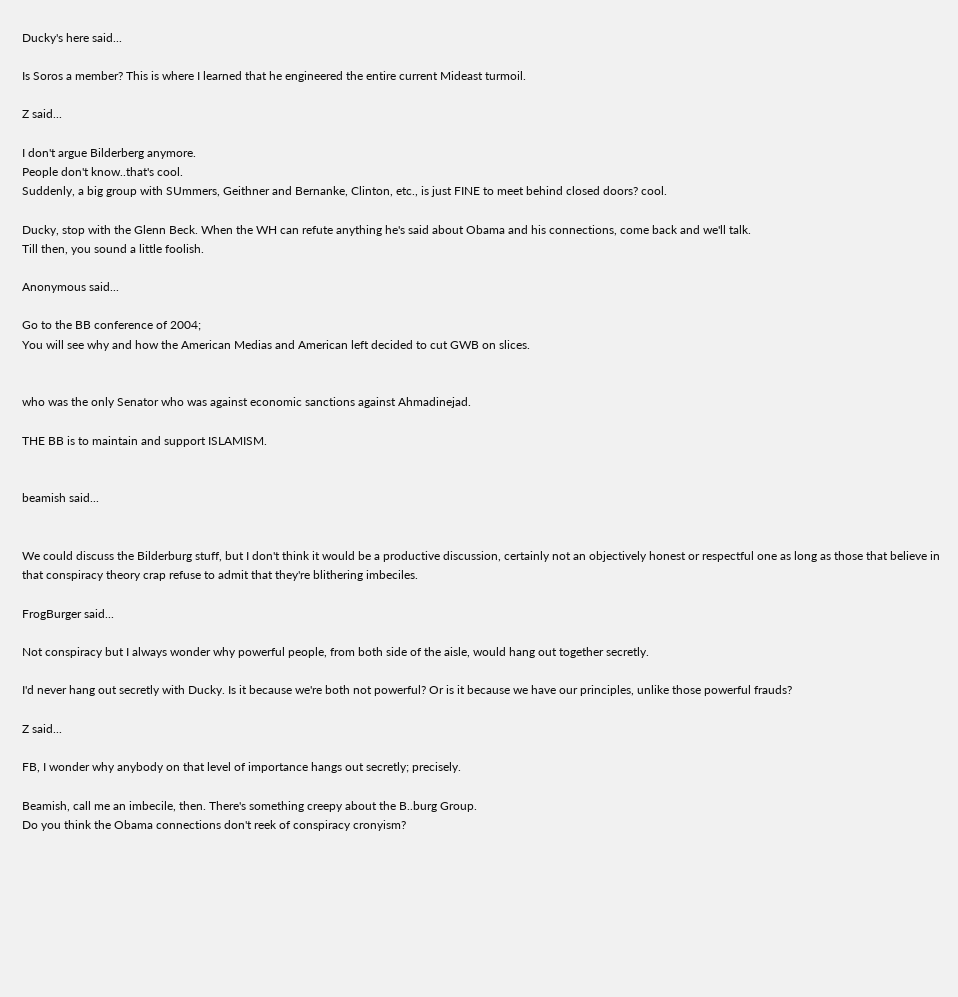Ducky's here said...

Is Soros a member? This is where I learned that he engineered the entire current Mideast turmoil.

Z said...

I don't argue Bilderberg anymore.
People don't know..that's cool.
Suddenly, a big group with SUmmers, Geithner and Bernanke, Clinton, etc., is just FINE to meet behind closed doors? cool.

Ducky, stop with the Glenn Beck. When the WH can refute anything he's said about Obama and his connections, come back and we'll talk.
Till then, you sound a little foolish.

Anonymous said...

Go to the BB conference of 2004;
You will see why and how the American Medias and American left decided to cut GWB on slices.


who was the only Senator who was against economic sanctions against Ahmadinejad.

THE BB is to maintain and support ISLAMISM.


beamish said...


We could discuss the Bilderburg stuff, but I don't think it would be a productive discussion, certainly not an objectively honest or respectful one as long as those that believe in that conspiracy theory crap refuse to admit that they're blithering imbeciles.

FrogBurger said...

Not conspiracy but I always wonder why powerful people, from both side of the aisle, would hang out together secretly.

I'd never hang out secretly with Ducky. Is it because we're both not powerful? Or is it because we have our principles, unlike those powerful frauds?

Z said...

FB, I wonder why anybody on that level of importance hangs out secretly; precisely.

Beamish, call me an imbecile, then. There's something creepy about the B..burg Group.
Do you think the Obama connections don't reek of conspiracy cronyism?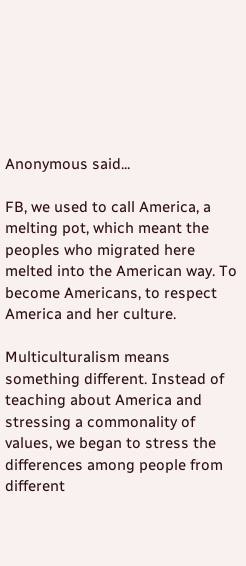Anonymous said...

FB, we used to call America, a melting pot, which meant the peoples who migrated here melted into the American way. To become Americans, to respect America and her culture.

Multiculturalism means something different. Instead of teaching about America and stressing a commonality of values, we began to stress the differences among people from different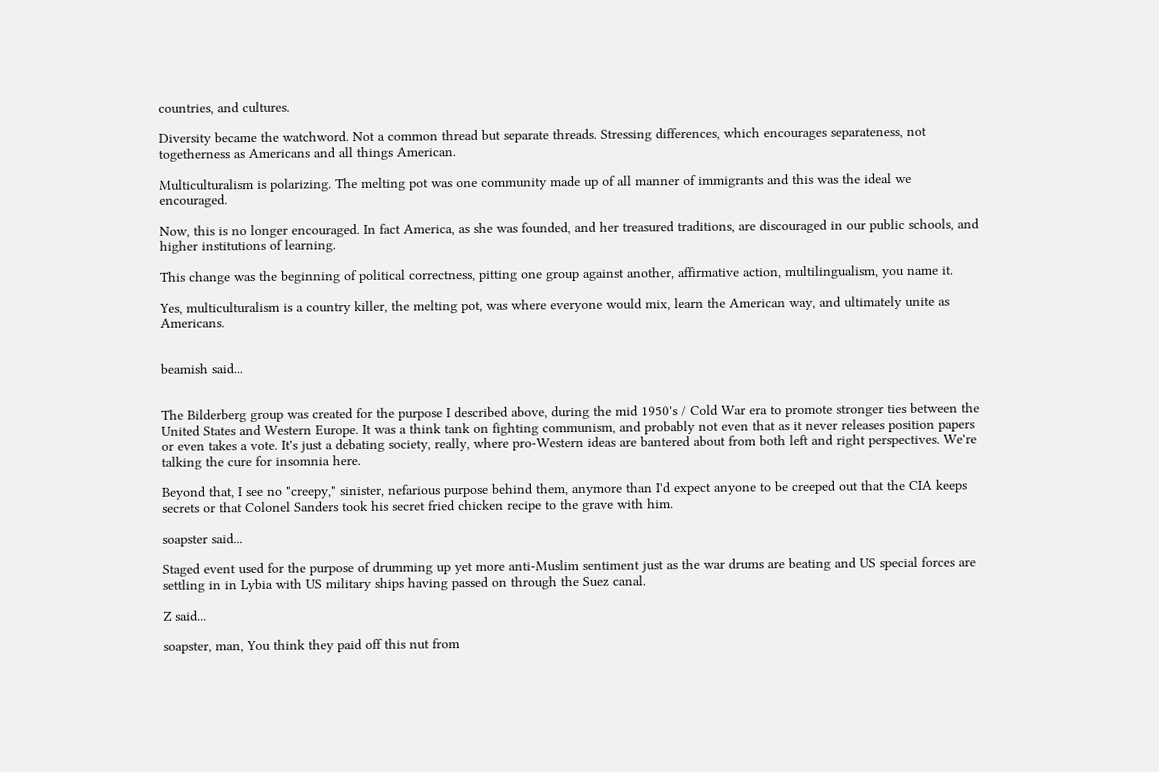countries, and cultures.

Diversity became the watchword. Not a common thread but separate threads. Stressing differences, which encourages separateness, not togetherness as Americans and all things American.

Multiculturalism is polarizing. The melting pot was one community made up of all manner of immigrants and this was the ideal we encouraged.

Now, this is no longer encouraged. In fact America, as she was founded, and her treasured traditions, are discouraged in our public schools, and higher institutions of learning.

This change was the beginning of political correctness, pitting one group against another, affirmative action, multilingualism, you name it.

Yes, multiculturalism is a country killer, the melting pot, was where everyone would mix, learn the American way, and ultimately unite as Americans.


beamish said...


The Bilderberg group was created for the purpose I described above, during the mid 1950's / Cold War era to promote stronger ties between the United States and Western Europe. It was a think tank on fighting communism, and probably not even that as it never releases position papers or even takes a vote. It's just a debating society, really, where pro-Western ideas are bantered about from both left and right perspectives. We're talking the cure for insomnia here.

Beyond that, I see no "creepy," sinister, nefarious purpose behind them, anymore than I'd expect anyone to be creeped out that the CIA keeps secrets or that Colonel Sanders took his secret fried chicken recipe to the grave with him.

soapster said...

Staged event used for the purpose of drumming up yet more anti-Muslim sentiment just as the war drums are beating and US special forces are settling in in Lybia with US military ships having passed on through the Suez canal.

Z said...

soapster, man, You think they paid off this nut from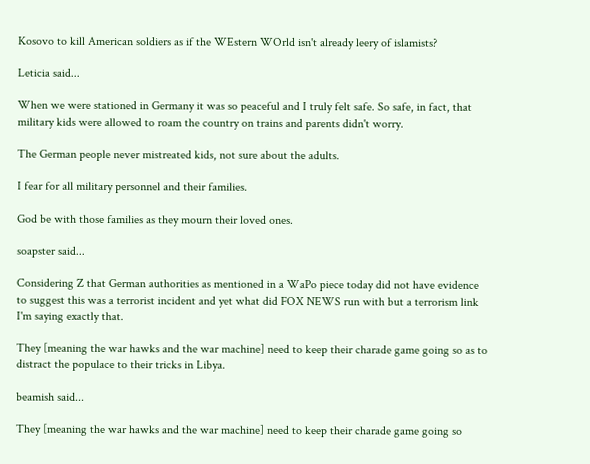Kosovo to kill American soldiers as if the WEstern WOrld isn't already leery of islamists?

Leticia said...

When we were stationed in Germany it was so peaceful and I truly felt safe. So safe, in fact, that military kids were allowed to roam the country on trains and parents didn't worry.

The German people never mistreated kids, not sure about the adults.

I fear for all military personnel and their families.

God be with those families as they mourn their loved ones.

soapster said...

Considering Z that German authorities as mentioned in a WaPo piece today did not have evidence to suggest this was a terrorist incident and yet what did FOX NEWS run with but a terrorism link I'm saying exactly that.

They [meaning the war hawks and the war machine] need to keep their charade game going so as to distract the populace to their tricks in Libya.

beamish said...

They [meaning the war hawks and the war machine] need to keep their charade game going so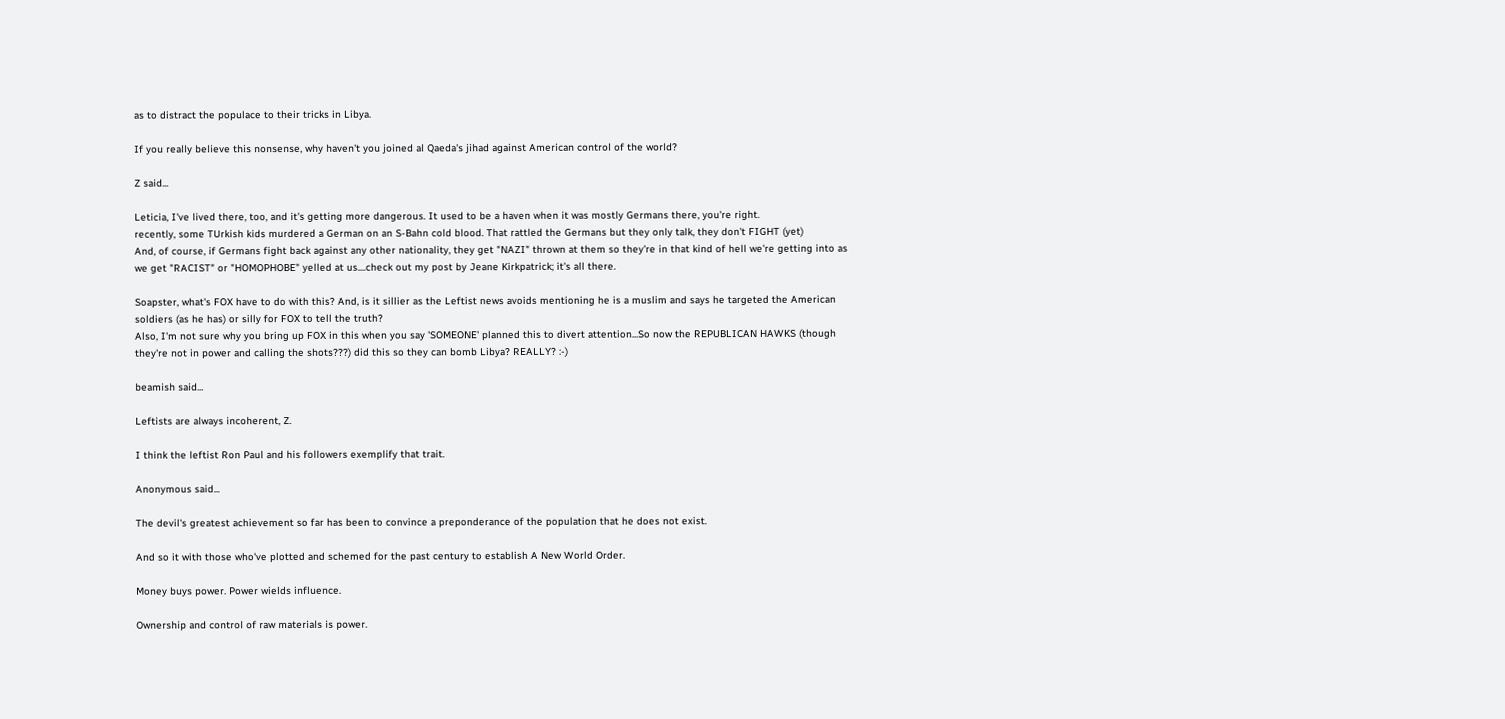as to distract the populace to their tricks in Libya.

If you really believe this nonsense, why haven't you joined al Qaeda's jihad against American control of the world?

Z said...

Leticia, I've lived there, too, and it's getting more dangerous. It used to be a haven when it was mostly Germans there, you're right.
recently, some TUrkish kids murdered a German on an S-Bahn cold blood. That rattled the Germans but they only talk, they don't FIGHT (yet)
And, of course, if Germans fight back against any other nationality, they get "NAZI" thrown at them so they're in that kind of hell we're getting into as we get "RACIST" or "HOMOPHOBE" yelled at us....check out my post by Jeane Kirkpatrick; it's all there.

Soapster, what's FOX have to do with this? And, is it sillier as the Leftist news avoids mentioning he is a muslim and says he targeted the American soldiers (as he has) or silly for FOX to tell the truth?
Also, I'm not sure why you bring up FOX in this when you say 'SOMEONE' planned this to divert attention...So now the REPUBLICAN HAWKS (though they're not in power and calling the shots???) did this so they can bomb Libya? REALLY? :-)

beamish said...

Leftists are always incoherent, Z.

I think the leftist Ron Paul and his followers exemplify that trait.

Anonymous said...

The devil's greatest achievement so far has been to convince a preponderance of the population that he does not exist.

And so it with those who've plotted and schemed for the past century to establish A New World Order.

Money buys power. Power wields influence.

Ownership and control of raw materials is power.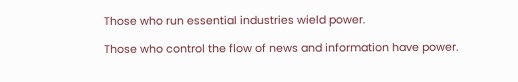Those who run essential industries wield power.

Those who control the flow of news and information have power.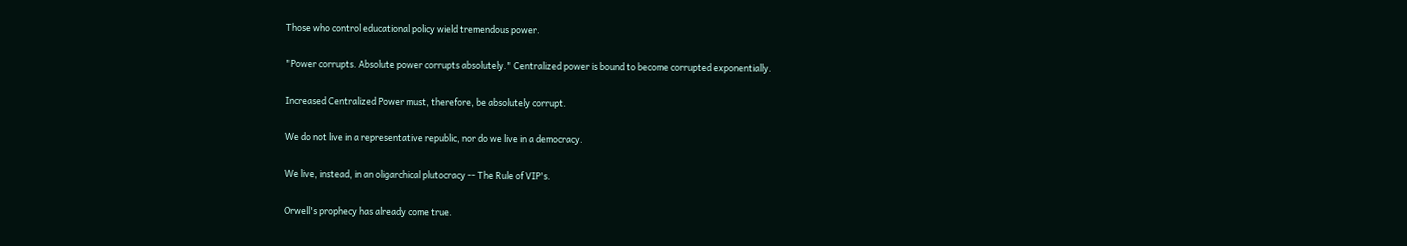Those who control educational policy wield tremendous power.

"Power corrupts. Absolute power corrupts absolutely." Centralized power is bound to become corrupted exponentially.

Increased Centralized Power must, therefore, be absolutely corrupt.

We do not live in a representative republic, nor do we live in a democracy.

We live, instead, in an oligarchical plutocracy -- The Rule of VIP's.

Orwell's prophecy has already come true.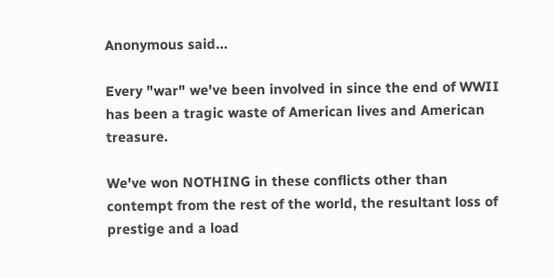Anonymous said...

Every "war" we've been involved in since the end of WWII has been a tragic waste of American lives and American treasure.

We've won NOTHING in these conflicts other than contempt from the rest of the world, the resultant loss of prestige and a load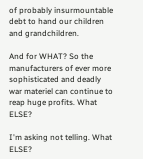of probably insurmountable debt to hand our children and grandchildren.

And for WHAT? So the manufacturers of ever more sophisticated and deadly war materiel can continue to reap huge profits. What ELSE?

I'm asking not telling. What ELSE?